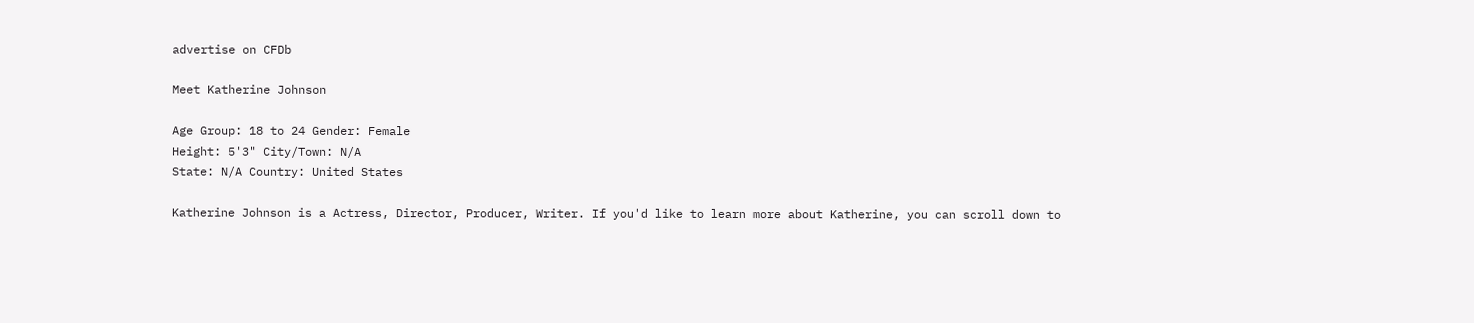advertise on CFDb

Meet Katherine Johnson

Age Group: 18 to 24 Gender: Female
Height: 5'3" City/Town: N/A
State: N/A Country: United States

Katherine Johnson is a Actress, Director, Producer, Writer. If you'd like to learn more about Katherine, you can scroll down to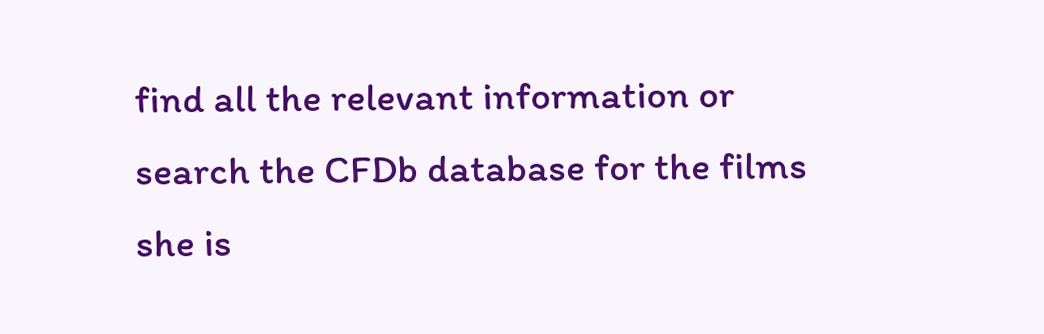find all the relevant information or search the CFDb database for the films she is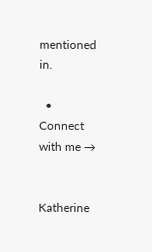mentioned in.

  • Connect with me →


Katherine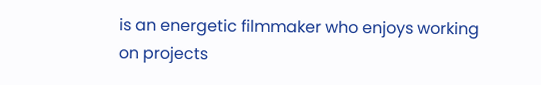is an energetic filmmaker who enjoys working on projects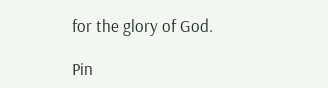for the glory of God.

Pin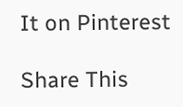It on Pinterest

Share This